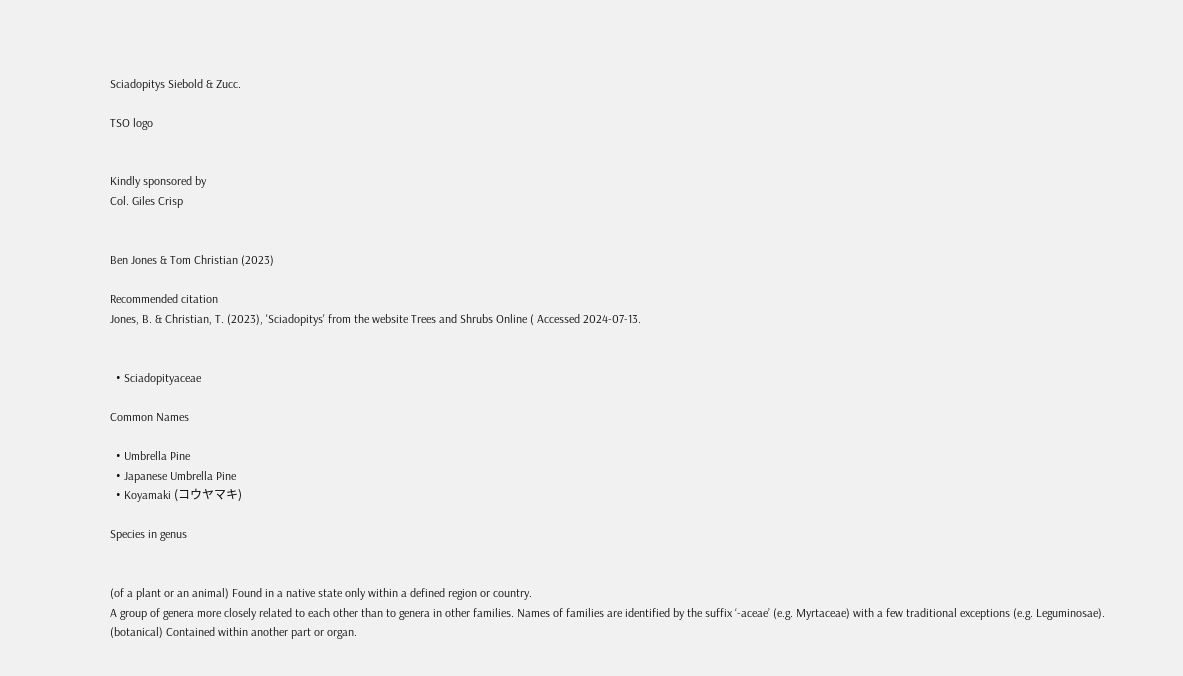Sciadopitys Siebold & Zucc.

TSO logo


Kindly sponsored by
Col. Giles Crisp


Ben Jones & Tom Christian (2023)

Recommended citation
Jones, B. & Christian, T. (2023), 'Sciadopitys' from the website Trees and Shrubs Online ( Accessed 2024-07-13.


  • Sciadopityaceae

Common Names

  • Umbrella Pine
  • Japanese Umbrella Pine
  • Koyamaki (コウヤマキ)

Species in genus


(of a plant or an animal) Found in a native state only within a defined region or country.
A group of genera more closely related to each other than to genera in other families. Names of families are identified by the suffix ‘-aceae’ (e.g. Myrtaceae) with a few traditional exceptions (e.g. Leguminosae).
(botanical) Contained within another part or organ.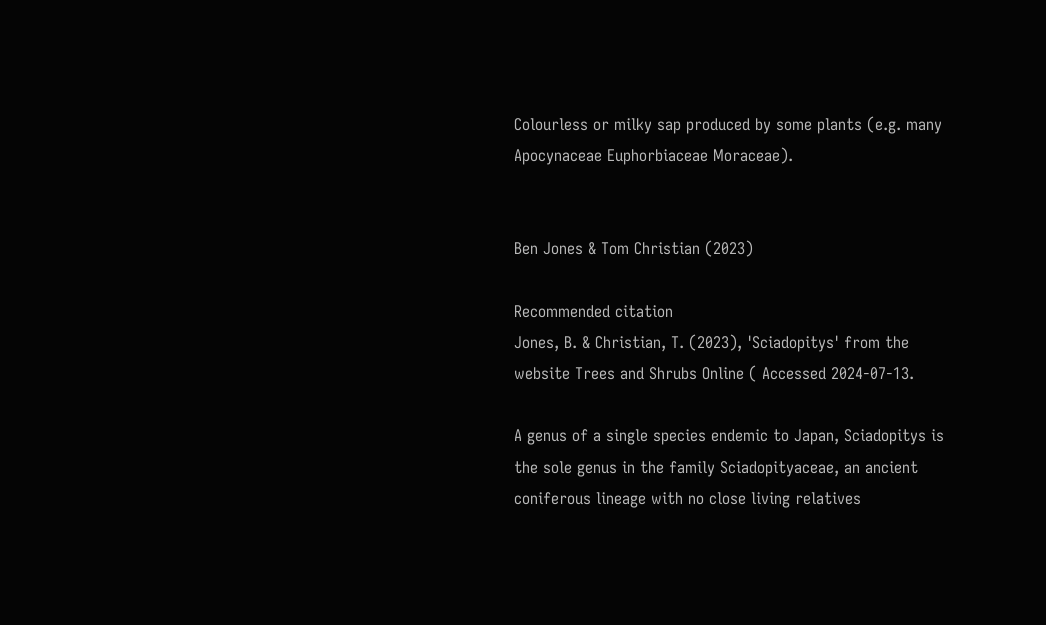Colourless or milky sap produced by some plants (e.g. many Apocynaceae Euphorbiaceae Moraceae).


Ben Jones & Tom Christian (2023)

Recommended citation
Jones, B. & Christian, T. (2023), 'Sciadopitys' from the website Trees and Shrubs Online ( Accessed 2024-07-13.

A genus of a single species endemic to Japan, Sciadopitys is the sole genus in the family Sciadopityaceae, an ancient coniferous lineage with no close living relatives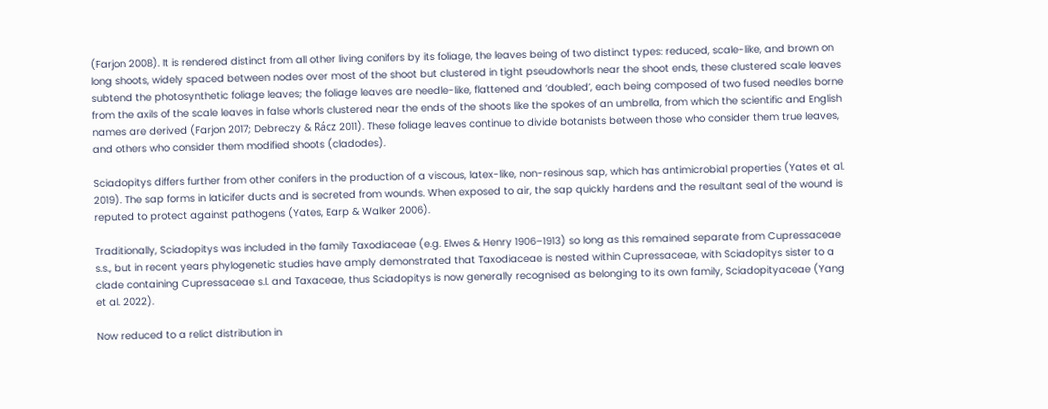(Farjon 2008). It is rendered distinct from all other living conifers by its foliage, the leaves being of two distinct types: reduced, scale-like, and brown on long shoots, widely spaced between nodes over most of the shoot but clustered in tight pseudowhorls near the shoot ends, these clustered scale leaves subtend the photosynthetic foliage leaves; the foliage leaves are needle-like, flattened and ‘doubled’, each being composed of two fused needles borne from the axils of the scale leaves in false whorls clustered near the ends of the shoots like the spokes of an umbrella, from which the scientific and English names are derived (Farjon 2017; Debreczy & Rácz 2011). These foliage leaves continue to divide botanists between those who consider them true leaves, and others who consider them modified shoots (cladodes).

Sciadopitys differs further from other conifers in the production of a viscous, latex-like, non-resinous sap, which has antimicrobial properties (Yates et al. 2019). The sap forms in laticifer ducts and is secreted from wounds. When exposed to air, the sap quickly hardens and the resultant seal of the wound is reputed to protect against pathogens (Yates, Earp & Walker 2006).

Traditionally, Sciadopitys was included in the family Taxodiaceae (e.g. Elwes & Henry 1906–1913) so long as this remained separate from Cupressaceae s.s., but in recent years phylogenetic studies have amply demonstrated that Taxodiaceae is nested within Cupressaceae, with Sciadopitys sister to a clade containing Cupressaceae s.l. and Taxaceae, thus Sciadopitys is now generally recognised as belonging to its own family, Sciadopityaceae (Yang et al. 2022).

Now reduced to a relict distribution in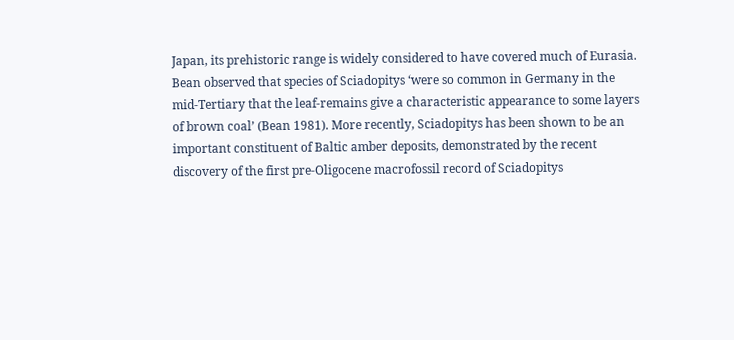Japan, its prehistoric range is widely considered to have covered much of Eurasia. Bean observed that species of Sciadopitys ‘were so common in Germany in the mid-Tertiary that the leaf-remains give a characteristic appearance to some layers of brown coal’ (Bean 1981). More recently, Sciadopitys has been shown to be an important constituent of Baltic amber deposits, demonstrated by the recent discovery of the first pre-Oligocene macrofossil record of Sciadopitys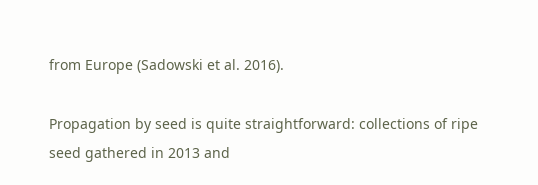from Europe (Sadowski et al. 2016).

Propagation by seed is quite straightforward: collections of ripe seed gathered in 2013 and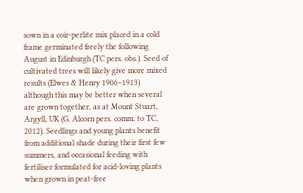sown in a coir-perlite mix placed in a cold frame germinated freely the following August in Edinburgh (TC pers. obs.). Seed of cultivated trees will likely give more mixed results (Elwes & Henry 1906–1913) although this may be better when several are grown together, as at Mount Stuart, Argyll, UK (G. Alcorn pers. comm. to TC, 2012). Seedlings and young plants benefit from additional shade during their first few summers, and occasional feeding with fertiliser formulated for acid-loving plants when grown in peat-free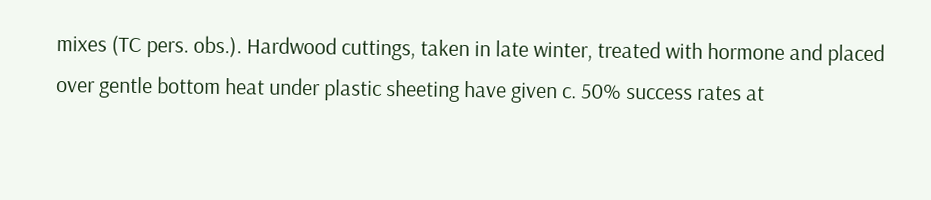mixes (TC pers. obs.). Hardwood cuttings, taken in late winter, treated with hormone and placed over gentle bottom heat under plastic sheeting have given c. 50% success rates at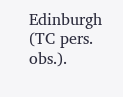Edinburgh (TC pers. obs.).